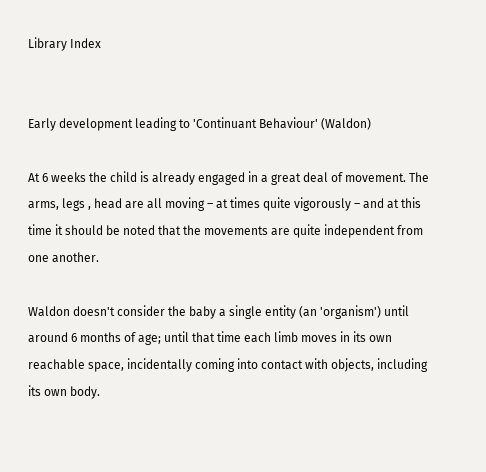Library Index


Early development leading to 'Continuant Behaviour' (Waldon)

At 6 weeks the child is already engaged in a great deal of movement. The arms, legs , head are all moving – at times quite vigorously – and at this time it should be noted that the movements are quite independent from one another.

Waldon doesn't consider the baby a single entity (an 'organism') until around 6 months of age; until that time each limb moves in its own reachable space, incidentally coming into contact with objects, including its own body.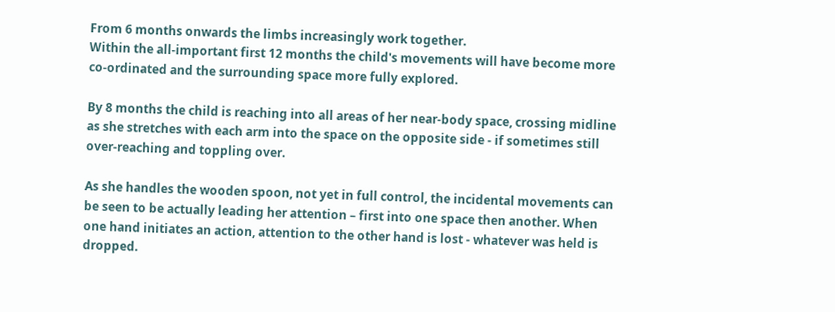From 6 months onwards the limbs increasingly work together.
Within the all-important first 12 months the child's movements will have become more co-ordinated and the surrounding space more fully explored.

By 8 months the child is reaching into all areas of her near-body space, crossing midline as she stretches with each arm into the space on the opposite side - if sometimes still over-reaching and toppling over.

As she handles the wooden spoon, not yet in full control, the incidental movements can be seen to be actually leading her attention – first into one space then another. When one hand initiates an action, attention to the other hand is lost - whatever was held is dropped.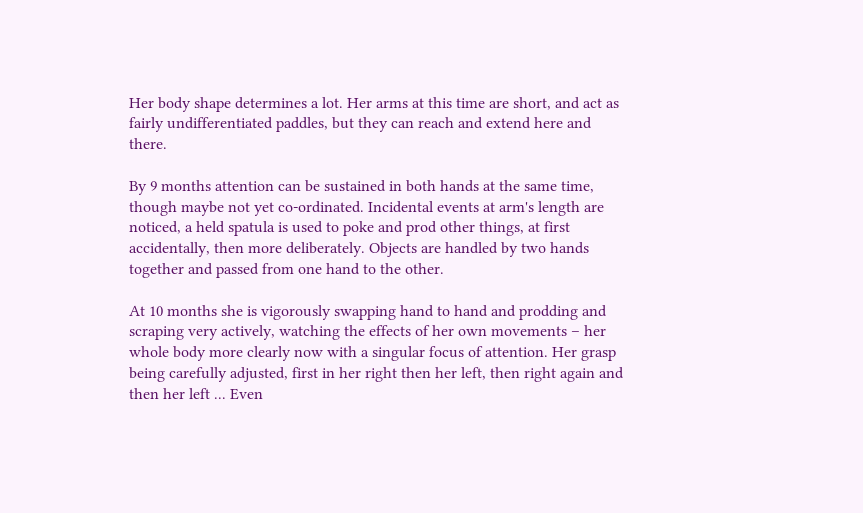Her body shape determines a lot. Her arms at this time are short, and act as fairly undifferentiated paddles, but they can reach and extend here and there.

By 9 months attention can be sustained in both hands at the same time, though maybe not yet co-ordinated. Incidental events at arm's length are noticed, a held spatula is used to poke and prod other things, at first accidentally, then more deliberately. Objects are handled by two hands together and passed from one hand to the other.

At 10 months she is vigorously swapping hand to hand and prodding and scraping very actively, watching the effects of her own movements – her whole body more clearly now with a singular focus of attention. Her grasp being carefully adjusted, first in her right then her left, then right again and then her left ... Even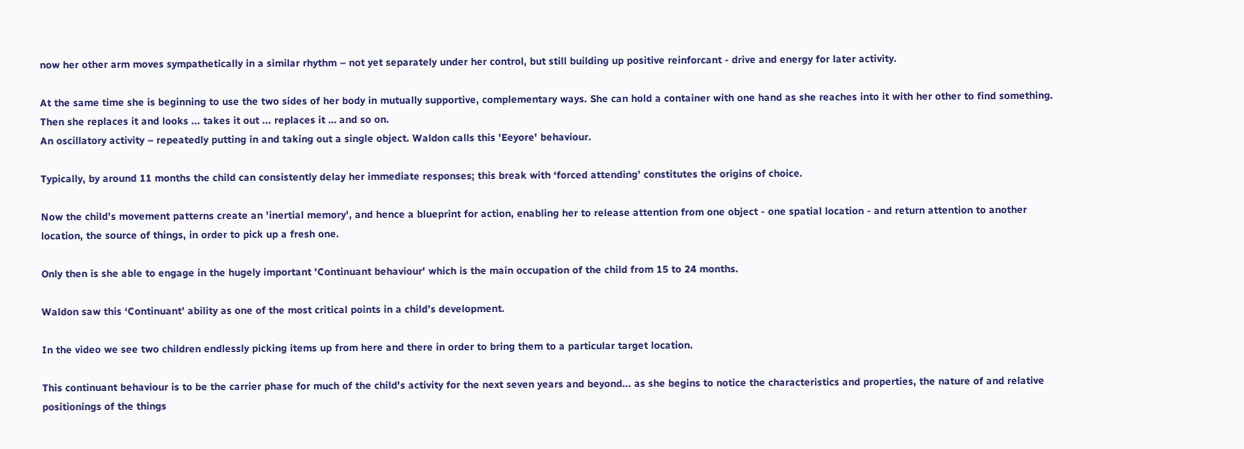now her other arm moves sympathetically in a similar rhythm – not yet separately under her control, but still building up positive reinforcant - drive and energy for later activity.

At the same time she is beginning to use the two sides of her body in mutually supportive, complementary ways. She can hold a container with one hand as she reaches into it with her other to find something. Then she replaces it and looks ... takes it out ... replaces it … and so on.
An oscillatory activity – repeatedly putting in and taking out a single object. Waldon calls this 'Eeyore' behaviour.

Typically, by around 11 months the child can consistently delay her immediate responses; this break with ‘forced attending’ constitutes the origins of choice.

Now the child’s movement patterns create an 'inertial memory', and hence a blueprint for action, enabling her to release attention from one object - one spatial location - and return attention to another location, the source of things, in order to pick up a fresh one.

Only then is she able to engage in the hugely important 'Continuant behaviour' which is the main occupation of the child from 15 to 24 months.

Waldon saw this ‘Continuant’ ability as one of the most critical points in a child’s development.

In the video we see two children endlessly picking items up from here and there in order to bring them to a particular target location.

This continuant behaviour is to be the carrier phase for much of the child's activity for the next seven years and beyond... as she begins to notice the characteristics and properties, the nature of and relative positionings of the things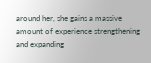around her, she gains a massive amount of experience strengthening and expanding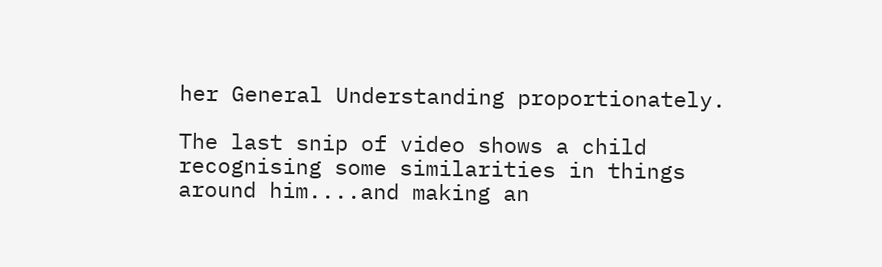her General Understanding proportionately.

The last snip of video shows a child recognising some similarities in things around him....and making an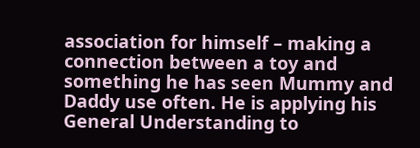association for himself – making a connection between a toy and something he has seen Mummy and Daddy use often. He is applying his General Understanding to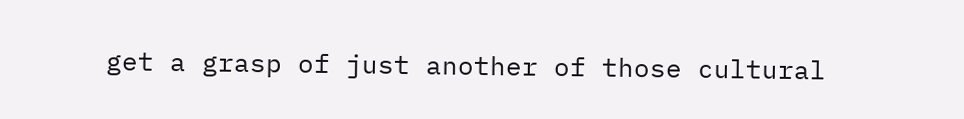get a grasp of just another of those cultural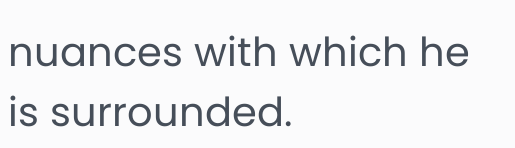nuances with which he is surrounded.